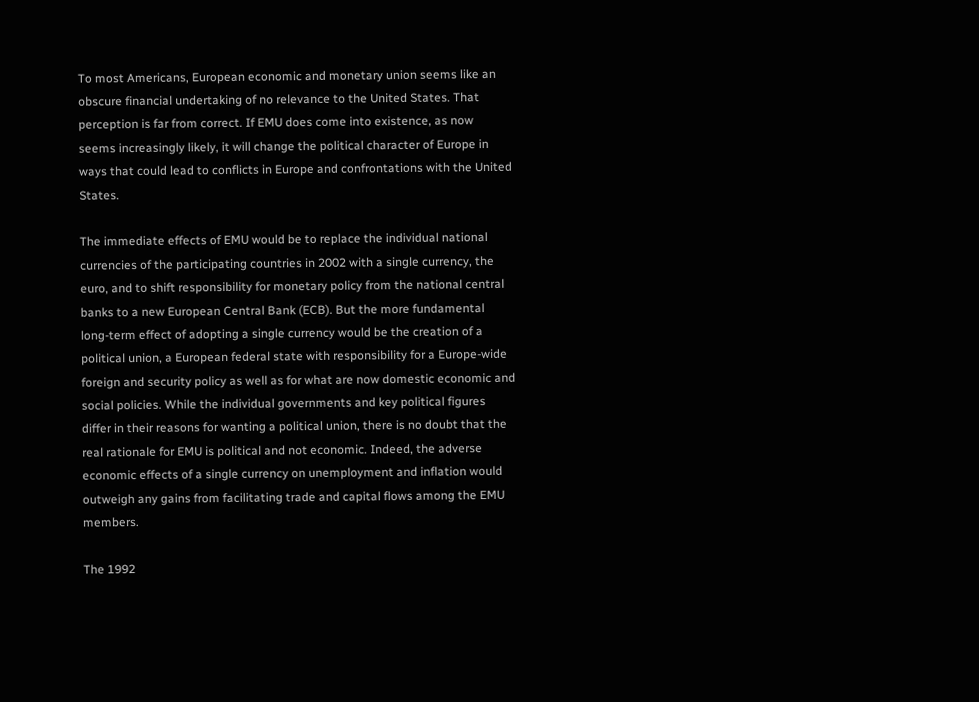To most Americans, European economic and monetary union seems like an obscure financial undertaking of no relevance to the United States. That perception is far from correct. If EMU does come into existence, as now seems increasingly likely, it will change the political character of Europe in ways that could lead to conflicts in Europe and confrontations with the United States.

The immediate effects of EMU would be to replace the individual national currencies of the participating countries in 2002 with a single currency, the euro, and to shift responsibility for monetary policy from the national central banks to a new European Central Bank (ECB). But the more fundamental long-term effect of adopting a single currency would be the creation of a political union, a European federal state with responsibility for a Europe-wide foreign and security policy as well as for what are now domestic economic and social policies. While the individual governments and key political figures differ in their reasons for wanting a political union, there is no doubt that the real rationale for EMU is political and not economic. Indeed, the adverse economic effects of a single currency on unemployment and inflation would outweigh any gains from facilitating trade and capital flows among the EMU members.

The 1992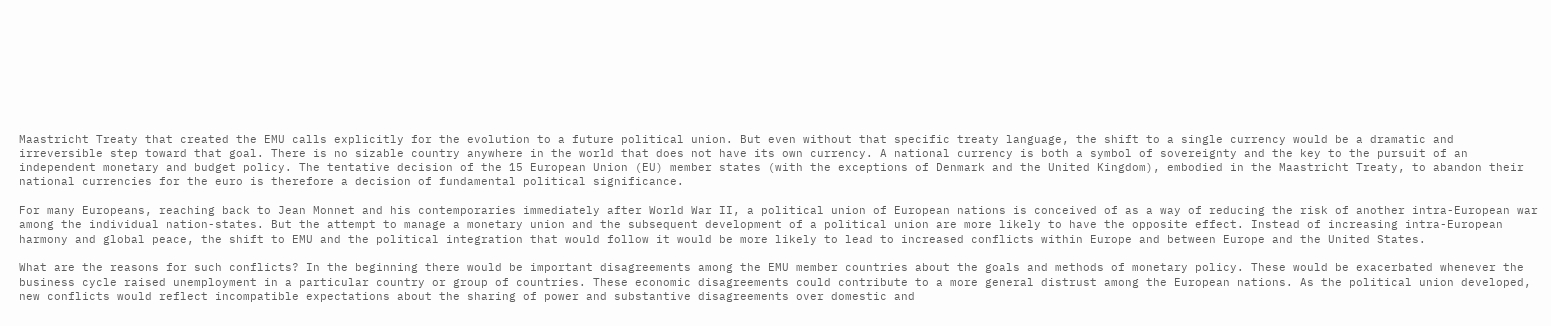Maastricht Treaty that created the EMU calls explicitly for the evolution to a future political union. But even without that specific treaty language, the shift to a single currency would be a dramatic and irreversible step toward that goal. There is no sizable country anywhere in the world that does not have its own currency. A national currency is both a symbol of sovereignty and the key to the pursuit of an independent monetary and budget policy. The tentative decision of the 15 European Union (EU) member states (with the exceptions of Denmark and the United Kingdom), embodied in the Maastricht Treaty, to abandon their national currencies for the euro is therefore a decision of fundamental political significance.

For many Europeans, reaching back to Jean Monnet and his contemporaries immediately after World War II, a political union of European nations is conceived of as a way of reducing the risk of another intra-European war among the individual nation-states. But the attempt to manage a monetary union and the subsequent development of a political union are more likely to have the opposite effect. Instead of increasing intra-European harmony and global peace, the shift to EMU and the political integration that would follow it would be more likely to lead to increased conflicts within Europe and between Europe and the United States.

What are the reasons for such conflicts? In the beginning there would be important disagreements among the EMU member countries about the goals and methods of monetary policy. These would be exacerbated whenever the business cycle raised unemployment in a particular country or group of countries. These economic disagreements could contribute to a more general distrust among the European nations. As the political union developed, new conflicts would reflect incompatible expectations about the sharing of power and substantive disagreements over domestic and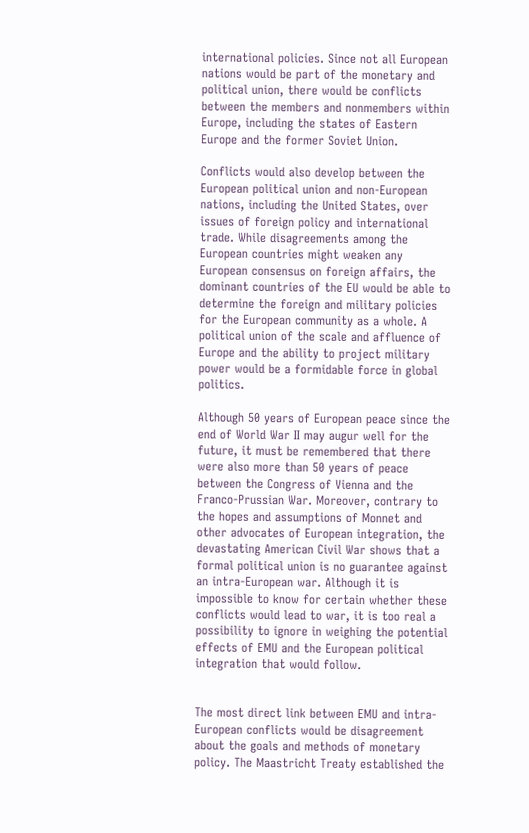international policies. Since not all European nations would be part of the monetary and political union, there would be conflicts between the members and nonmembers within Europe, including the states of Eastern Europe and the former Soviet Union.

Conflicts would also develop between the European political union and non-European nations, including the United States, over issues of foreign policy and international trade. While disagreements among the European countries might weaken any European consensus on foreign affairs, the dominant countries of the EU would be able to determine the foreign and military policies for the European community as a whole. A political union of the scale and affluence of Europe and the ability to project military power would be a formidable force in global politics.

Although 50 years of European peace since the end of World War II may augur well for the future, it must be remembered that there were also more than 50 years of peace between the Congress of Vienna and the Franco-Prussian War. Moreover, contrary to the hopes and assumptions of Monnet and other advocates of European integration, the devastating American Civil War shows that a formal political union is no guarantee against an intra-European war. Although it is impossible to know for certain whether these conflicts would lead to war, it is too real a possibility to ignore in weighing the potential effects of EMU and the European political integration that would follow.


The most direct link between EMU and intra-European conflicts would be disagreement about the goals and methods of monetary policy. The Maastricht Treaty established the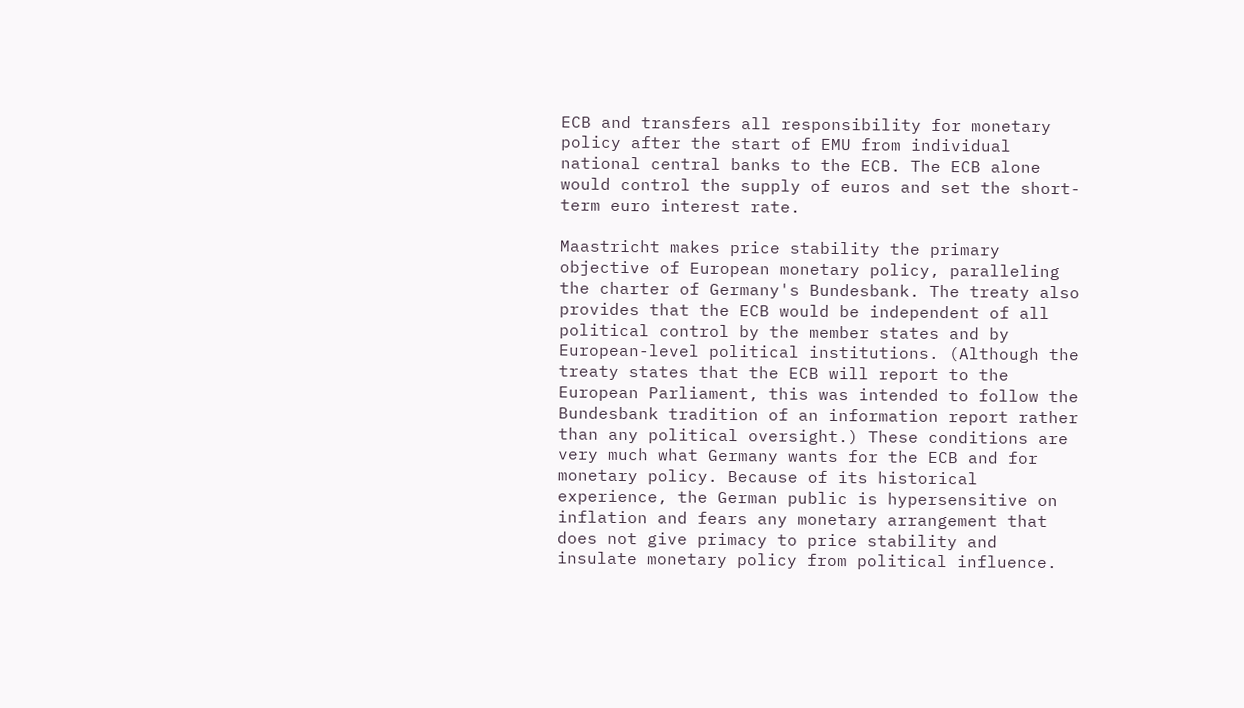ECB and transfers all responsibility for monetary policy after the start of EMU from individual national central banks to the ECB. The ECB alone would control the supply of euros and set the short-term euro interest rate.

Maastricht makes price stability the primary objective of European monetary policy, paralleling the charter of Germany's Bundesbank. The treaty also provides that the ECB would be independent of all political control by the member states and by European-level political institutions. (Although the treaty states that the ECB will report to the European Parliament, this was intended to follow the Bundesbank tradition of an information report rather than any political oversight.) These conditions are very much what Germany wants for the ECB and for monetary policy. Because of its historical experience, the German public is hypersensitive on inflation and fears any monetary arrangement that does not give primacy to price stability and insulate monetary policy from political influence.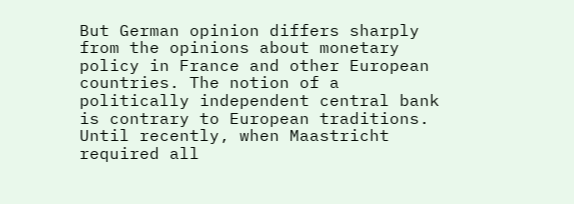But German opinion differs sharply from the opinions about monetary policy in France and other European countries. The notion of a politically independent central bank is contrary to European traditions. Until recently, when Maastricht required all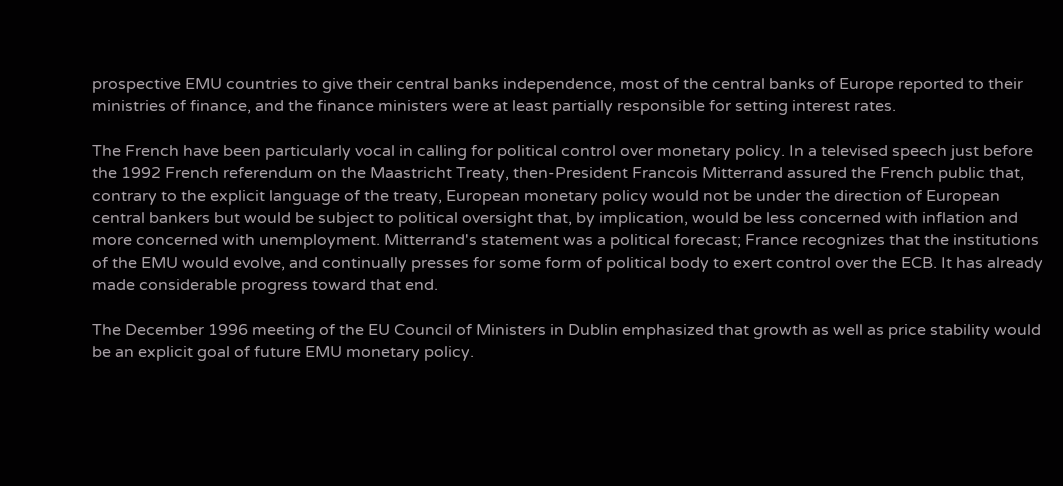prospective EMU countries to give their central banks independence, most of the central banks of Europe reported to their ministries of finance, and the finance ministers were at least partially responsible for setting interest rates.

The French have been particularly vocal in calling for political control over monetary policy. In a televised speech just before the 1992 French referendum on the Maastricht Treaty, then-President Francois Mitterrand assured the French public that, contrary to the explicit language of the treaty, European monetary policy would not be under the direction of European central bankers but would be subject to political oversight that, by implication, would be less concerned with inflation and more concerned with unemployment. Mitterrand's statement was a political forecast; France recognizes that the institutions of the EMU would evolve, and continually presses for some form of political body to exert control over the ECB. It has already made considerable progress toward that end.

The December 1996 meeting of the EU Council of Ministers in Dublin emphasized that growth as well as price stability would be an explicit goal of future EMU monetary policy.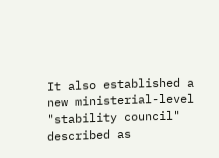It also established a new ministerial-level "stability council" described as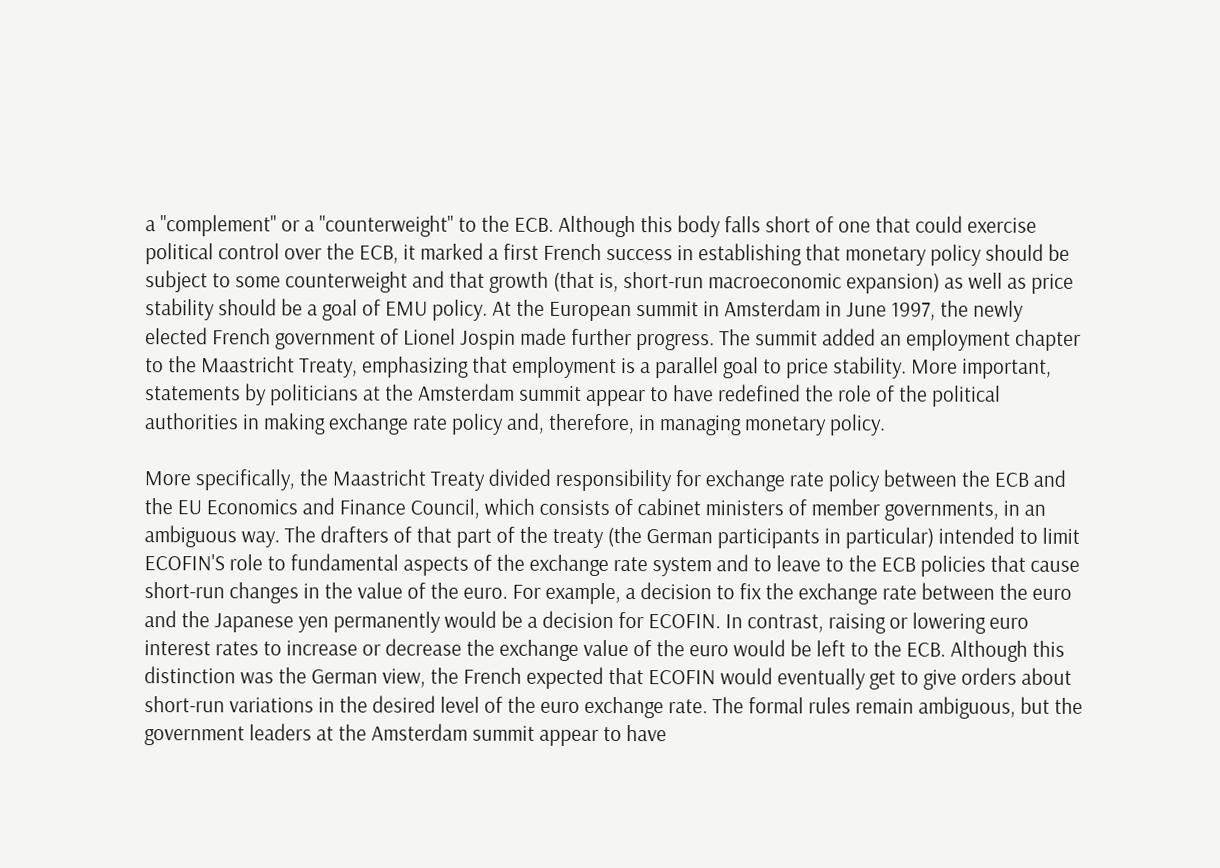a "complement" or a "counterweight" to the ECB. Although this body falls short of one that could exercise political control over the ECB, it marked a first French success in establishing that monetary policy should be subject to some counterweight and that growth (that is, short-run macroeconomic expansion) as well as price stability should be a goal of EMU policy. At the European summit in Amsterdam in June 1997, the newly elected French government of Lionel Jospin made further progress. The summit added an employment chapter to the Maastricht Treaty, emphasizing that employment is a parallel goal to price stability. More important, statements by politicians at the Amsterdam summit appear to have redefined the role of the political authorities in making exchange rate policy and, therefore, in managing monetary policy.

More specifically, the Maastricht Treaty divided responsibility for exchange rate policy between the ECB and the EU Economics and Finance Council, which consists of cabinet ministers of member governments, in an ambiguous way. The drafters of that part of the treaty (the German participants in particular) intended to limit ECOFIN'S role to fundamental aspects of the exchange rate system and to leave to the ECB policies that cause short-run changes in the value of the euro. For example, a decision to fix the exchange rate between the euro and the Japanese yen permanently would be a decision for ECOFIN. In contrast, raising or lowering euro interest rates to increase or decrease the exchange value of the euro would be left to the ECB. Although this distinction was the German view, the French expected that ECOFIN would eventually get to give orders about short-run variations in the desired level of the euro exchange rate. The formal rules remain ambiguous, but the government leaders at the Amsterdam summit appear to have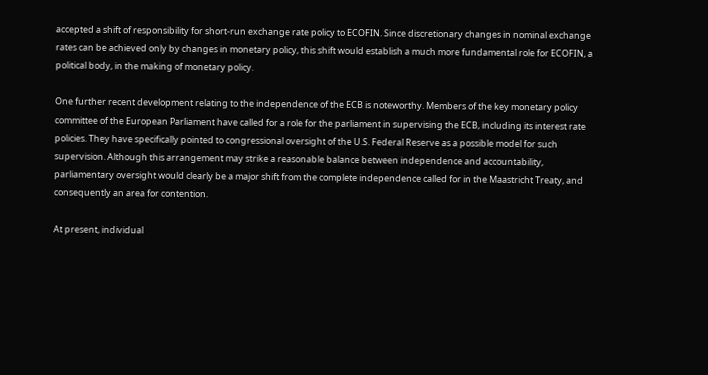accepted a shift of responsibility for short-run exchange rate policy to ECOFIN. Since discretionary changes in nominal exchange rates can be achieved only by changes in monetary policy, this shift would establish a much more fundamental role for ECOFIN, a political body, in the making of monetary policy.

One further recent development relating to the independence of the ECB is noteworthy. Members of the key monetary policy committee of the European Parliament have called for a role for the parliament in supervising the ECB, including its interest rate policies. They have specifically pointed to congressional oversight of the U.S. Federal Reserve as a possible model for such supervision. Although this arrangement may strike a reasonable balance between independence and accountability, parliamentary oversight would clearly be a major shift from the complete independence called for in the Maastricht Treaty, and consequently an area for contention.

At present, individual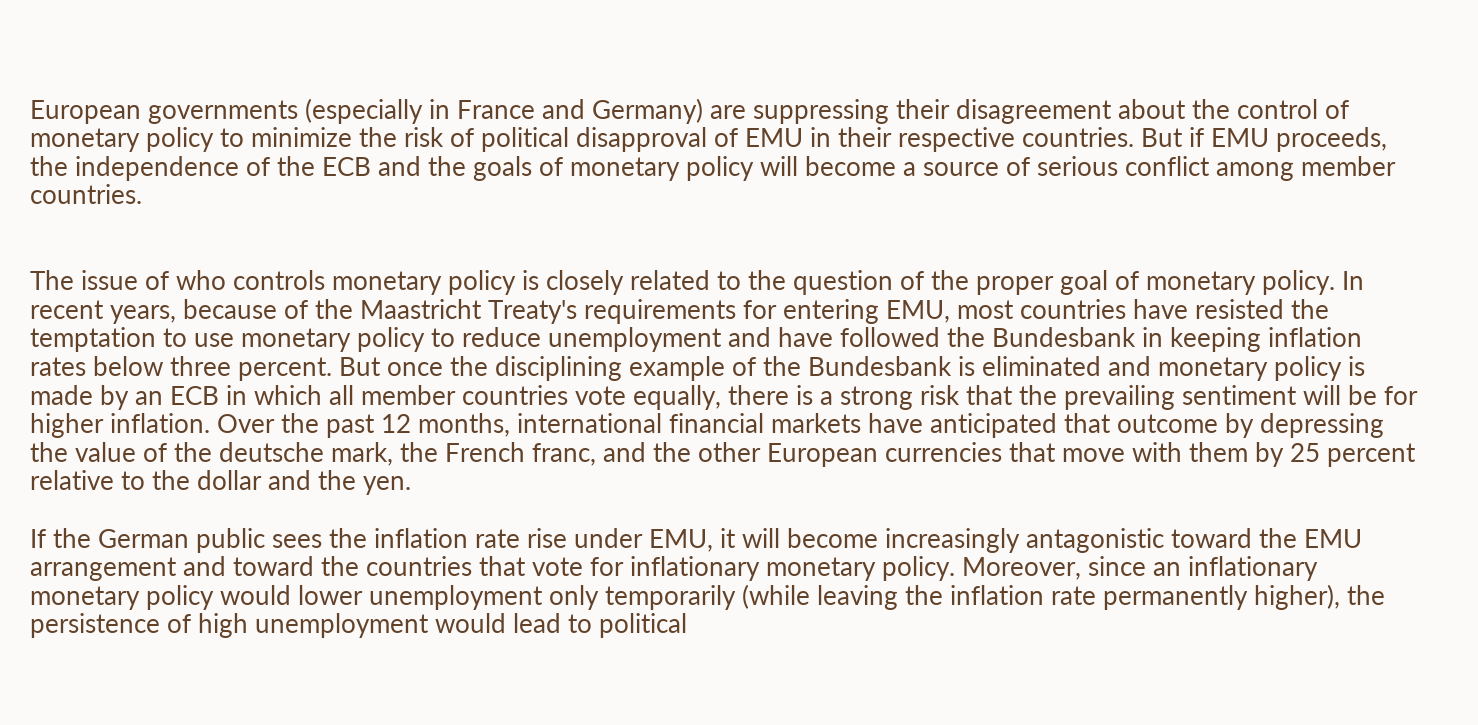European governments (especially in France and Germany) are suppressing their disagreement about the control of monetary policy to minimize the risk of political disapproval of EMU in their respective countries. But if EMU proceeds, the independence of the ECB and the goals of monetary policy will become a source of serious conflict among member countries.


The issue of who controls monetary policy is closely related to the question of the proper goal of monetary policy. In recent years, because of the Maastricht Treaty's requirements for entering EMU, most countries have resisted the temptation to use monetary policy to reduce unemployment and have followed the Bundesbank in keeping inflation rates below three percent. But once the disciplining example of the Bundesbank is eliminated and monetary policy is made by an ECB in which all member countries vote equally, there is a strong risk that the prevailing sentiment will be for higher inflation. Over the past 12 months, international financial markets have anticipated that outcome by depressing the value of the deutsche mark, the French franc, and the other European currencies that move with them by 25 percent relative to the dollar and the yen.

If the German public sees the inflation rate rise under EMU, it will become increasingly antagonistic toward the EMU arrangement and toward the countries that vote for inflationary monetary policy. Moreover, since an inflationary monetary policy would lower unemployment only temporarily (while leaving the inflation rate permanently higher), the persistence of high unemployment would lead to political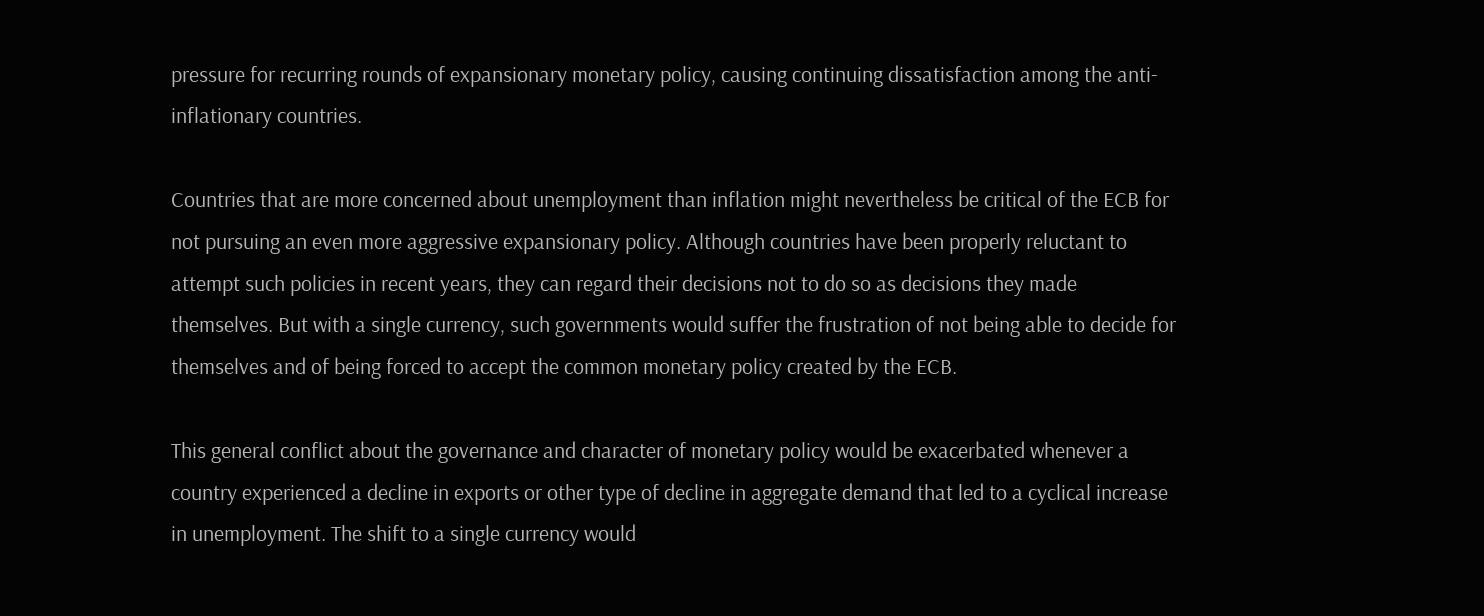pressure for recurring rounds of expansionary monetary policy, causing continuing dissatisfaction among the anti-inflationary countries.

Countries that are more concerned about unemployment than inflation might nevertheless be critical of the ECB for not pursuing an even more aggressive expansionary policy. Although countries have been properly reluctant to attempt such policies in recent years, they can regard their decisions not to do so as decisions they made themselves. But with a single currency, such governments would suffer the frustration of not being able to decide for themselves and of being forced to accept the common monetary policy created by the ECB.

This general conflict about the governance and character of monetary policy would be exacerbated whenever a country experienced a decline in exports or other type of decline in aggregate demand that led to a cyclical increase in unemployment. The shift to a single currency would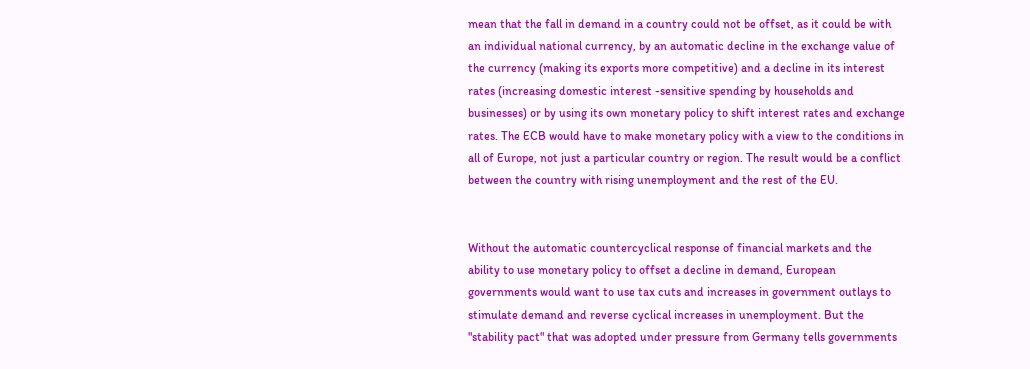mean that the fall in demand in a country could not be offset, as it could be with an individual national currency, by an automatic decline in the exchange value of the currency (making its exports more competitive) and a decline in its interest rates (increasing domestic interest -sensitive spending by households and businesses) or by using its own monetary policy to shift interest rates and exchange rates. The ECB would have to make monetary policy with a view to the conditions in all of Europe, not just a particular country or region. The result would be a conflict between the country with rising unemployment and the rest of the EU.


Without the automatic countercyclical response of financial markets and the ability to use monetary policy to offset a decline in demand, European governments would want to use tax cuts and increases in government outlays to stimulate demand and reverse cyclical increases in unemployment. But the "stability pact" that was adopted under pressure from Germany tells governments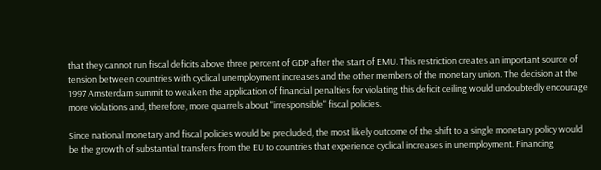that they cannot run fiscal deficits above three percent of GDP after the start of EMU. This restriction creates an important source of tension between countries with cyclical unemployment increases and the other members of the monetary union. The decision at the 1997 Amsterdam summit to weaken the application of financial penalties for violating this deficit ceiling would undoubtedly encourage more violations and, therefore, more quarrels about "irresponsible" fiscal policies.

Since national monetary and fiscal policies would be precluded, the most likely outcome of the shift to a single monetary policy would be the growth of substantial transfers from the EU to countries that experience cyclical increases in unemployment. Financing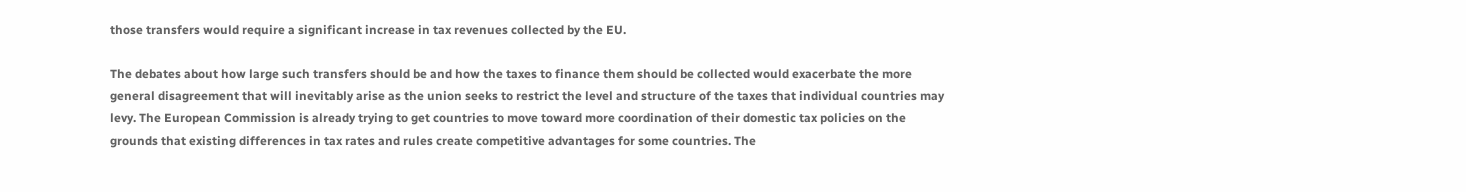those transfers would require a significant increase in tax revenues collected by the EU.

The debates about how large such transfers should be and how the taxes to finance them should be collected would exacerbate the more general disagreement that will inevitably arise as the union seeks to restrict the level and structure of the taxes that individual countries may levy. The European Commission is already trying to get countries to move toward more coordination of their domestic tax policies on the grounds that existing differences in tax rates and rules create competitive advantages for some countries. The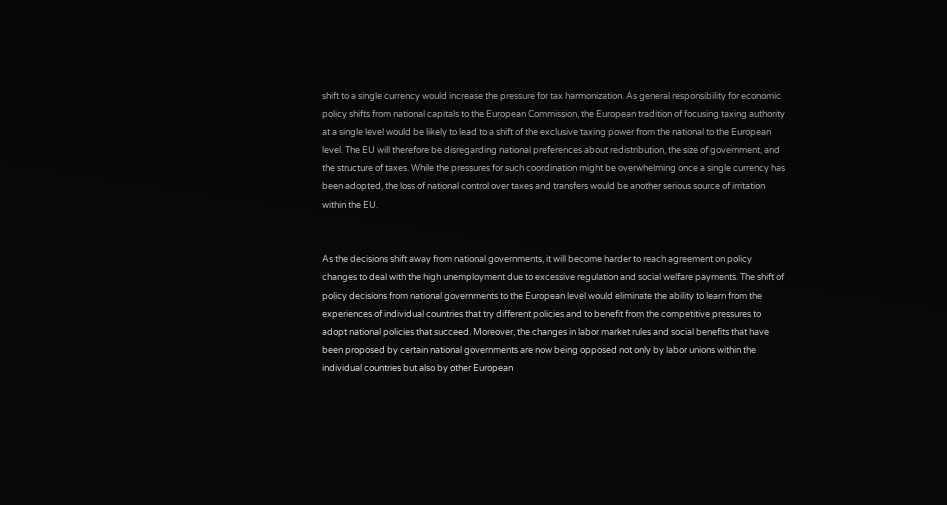shift to a single currency would increase the pressure for tax harmonization. As general responsibility for economic policy shifts from national capitals to the European Commission, the European tradition of focusing taxing authority at a single level would be likely to lead to a shift of the exclusive taxing power from the national to the European level. The EU will therefore be disregarding national preferences about redistribution, the size of government, and the structure of taxes. While the pressures for such coordination might be overwhelming once a single currency has been adopted, the loss of national control over taxes and transfers would be another serious source of irritation within the EU.


As the decisions shift away from national governments, it will become harder to reach agreement on policy changes to deal with the high unemployment due to excessive regulation and social welfare payments. The shift of policy decisions from national governments to the European level would eliminate the ability to learn from the experiences of individual countries that try different policies and to benefit from the competitive pressures to adopt national policies that succeed. Moreover, the changes in labor market rules and social benefits that have been proposed by certain national governments are now being opposed not only by labor unions within the individual countries but also by other European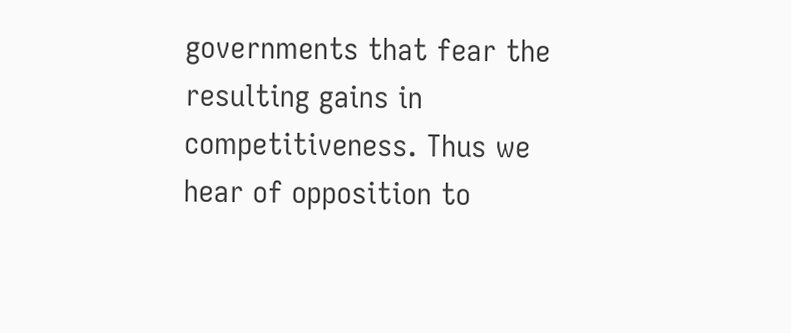governments that fear the resulting gains in competitiveness. Thus we hear of opposition to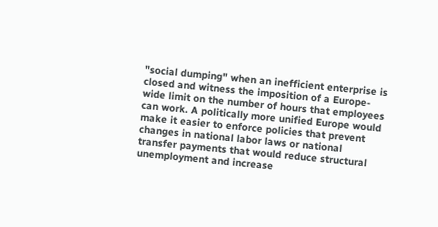"social dumping" when an inefficient enterprise is closed and witness the imposition of a Europe-wide limit on the number of hours that employees can work. A politically more unified Europe would make it easier to enforce policies that prevent changes in national labor laws or national transfer payments that would reduce structural unemployment and increase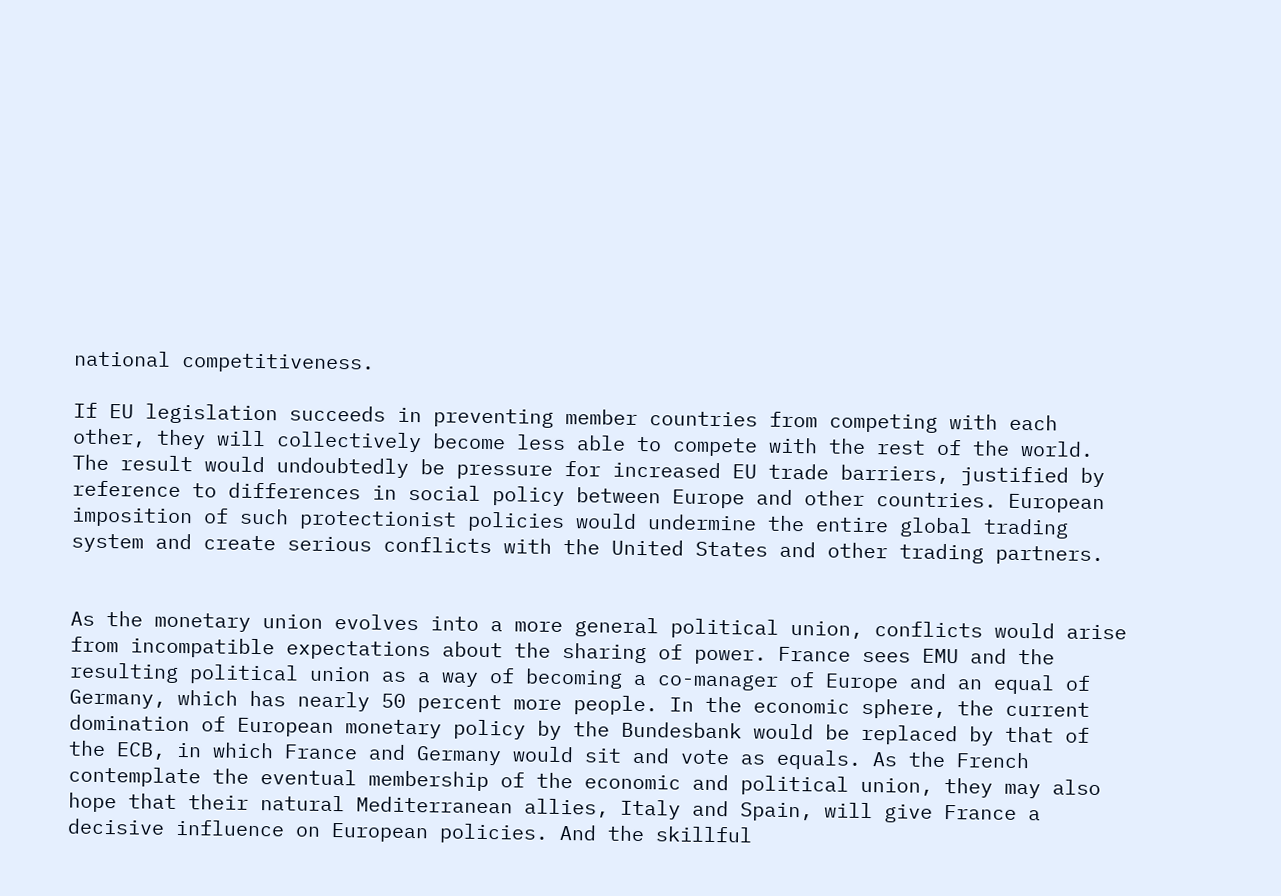national competitiveness.

If EU legislation succeeds in preventing member countries from competing with each other, they will collectively become less able to compete with the rest of the world. The result would undoubtedly be pressure for increased EU trade barriers, justified by reference to differences in social policy between Europe and other countries. European imposition of such protectionist policies would undermine the entire global trading system and create serious conflicts with the United States and other trading partners.


As the monetary union evolves into a more general political union, conflicts would arise from incompatible expectations about the sharing of power. France sees EMU and the resulting political union as a way of becoming a co-manager of Europe and an equal of Germany, which has nearly 50 percent more people. In the economic sphere, the current domination of European monetary policy by the Bundesbank would be replaced by that of the ECB, in which France and Germany would sit and vote as equals. As the French contemplate the eventual membership of the economic and political union, they may also hope that their natural Mediterranean allies, Italy and Spain, will give France a decisive influence on European policies. And the skillful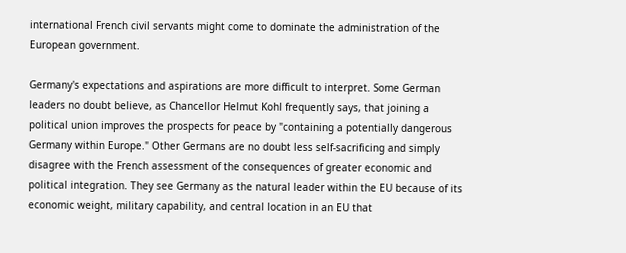international French civil servants might come to dominate the administration of the European government.

Germany's expectations and aspirations are more difficult to interpret. Some German leaders no doubt believe, as Chancellor Helmut Kohl frequently says, that joining a political union improves the prospects for peace by "containing a potentially dangerous Germany within Europe." Other Germans are no doubt less self-sacrificing and simply disagree with the French assessment of the consequences of greater economic and political integration. They see Germany as the natural leader within the EU because of its economic weight, military capability, and central location in an EU that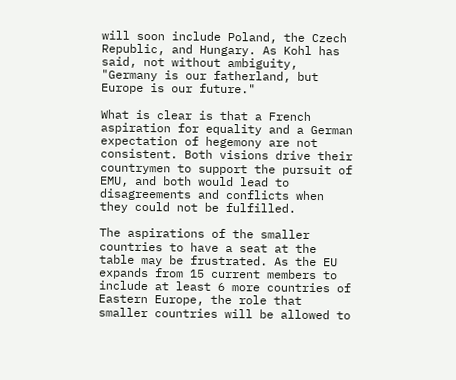will soon include Poland, the Czech Republic, and Hungary. As Kohl has said, not without ambiguity, "Germany is our fatherland, but Europe is our future."

What is clear is that a French aspiration for equality and a German expectation of hegemony are not consistent. Both visions drive their countrymen to support the pursuit of EMU, and both would lead to disagreements and conflicts when they could not be fulfilled.

The aspirations of the smaller countries to have a seat at the table may be frustrated. As the EU expands from 15 current members to include at least 6 more countries of Eastern Europe, the role that smaller countries will be allowed to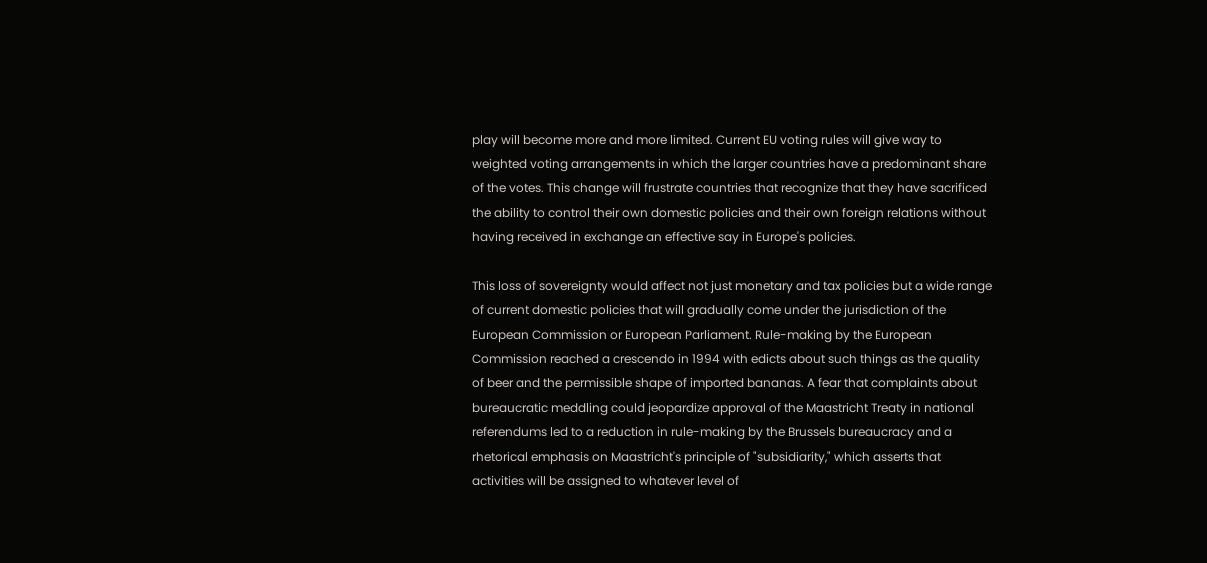play will become more and more limited. Current EU voting rules will give way to weighted voting arrangements in which the larger countries have a predominant share of the votes. This change will frustrate countries that recognize that they have sacrificed the ability to control their own domestic policies and their own foreign relations without having received in exchange an effective say in Europe's policies.

This loss of sovereignty would affect not just monetary and tax policies but a wide range of current domestic policies that will gradually come under the jurisdiction of the European Commission or European Parliament. Rule-making by the European Commission reached a crescendo in 1994 with edicts about such things as the quality of beer and the permissible shape of imported bananas. A fear that complaints about bureaucratic meddling could jeopardize approval of the Maastricht Treaty in national referendums led to a reduction in rule-making by the Brussels bureaucracy and a rhetorical emphasis on Maastricht's principle of "subsidiarity," which asserts that activities will be assigned to whatever level of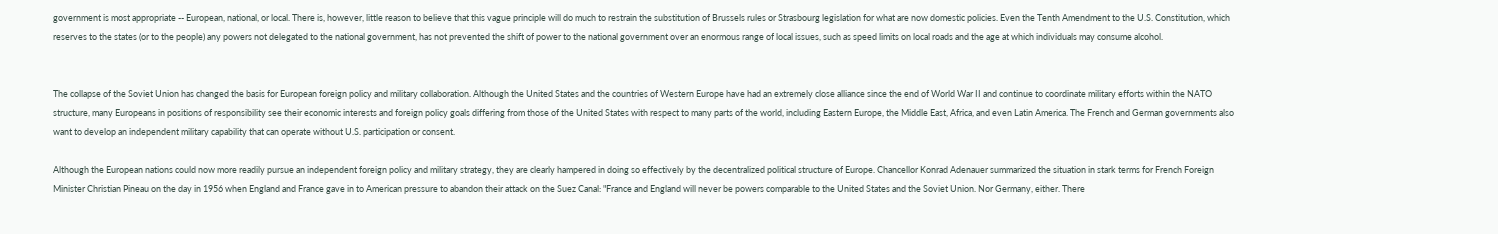government is most appropriate -- European, national, or local. There is, however, little reason to believe that this vague principle will do much to restrain the substitution of Brussels rules or Strasbourg legislation for what are now domestic policies. Even the Tenth Amendment to the U.S. Constitution, which reserves to the states (or to the people) any powers not delegated to the national government, has not prevented the shift of power to the national government over an enormous range of local issues, such as speed limits on local roads and the age at which individuals may consume alcohol.


The collapse of the Soviet Union has changed the basis for European foreign policy and military collaboration. Although the United States and the countries of Western Europe have had an extremely close alliance since the end of World War II and continue to coordinate military efforts within the NATO structure, many Europeans in positions of responsibility see their economic interests and foreign policy goals differing from those of the United States with respect to many parts of the world, including Eastern Europe, the Middle East, Africa, and even Latin America. The French and German governments also want to develop an independent military capability that can operate without U.S. participation or consent.

Although the European nations could now more readily pursue an independent foreign policy and military strategy, they are clearly hampered in doing so effectively by the decentralized political structure of Europe. Chancellor Konrad Adenauer summarized the situation in stark terms for French Foreign Minister Christian Pineau on the day in 1956 when England and France gave in to American pressure to abandon their attack on the Suez Canal: "France and England will never be powers comparable to the United States and the Soviet Union. Nor Germany, either. There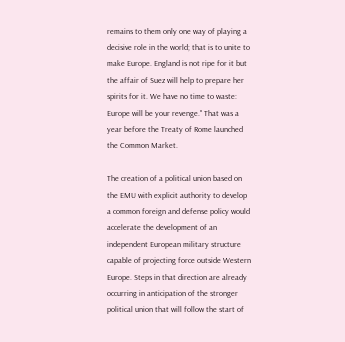remains to them only one way of playing a decisive role in the world; that is to unite to make Europe. England is not ripe for it but the affair of Suez will help to prepare her spirits for it. We have no time to waste: Europe will be your revenge." That was a year before the Treaty of Rome launched the Common Market.

The creation of a political union based on the EMU with explicit authority to develop a common foreign and defense policy would accelerate the development of an independent European military structure capable of projecting force outside Western Europe. Steps in that direction are already occurring in anticipation of the stronger political union that will follow the start of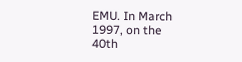EMU. In March 1997, on the 40th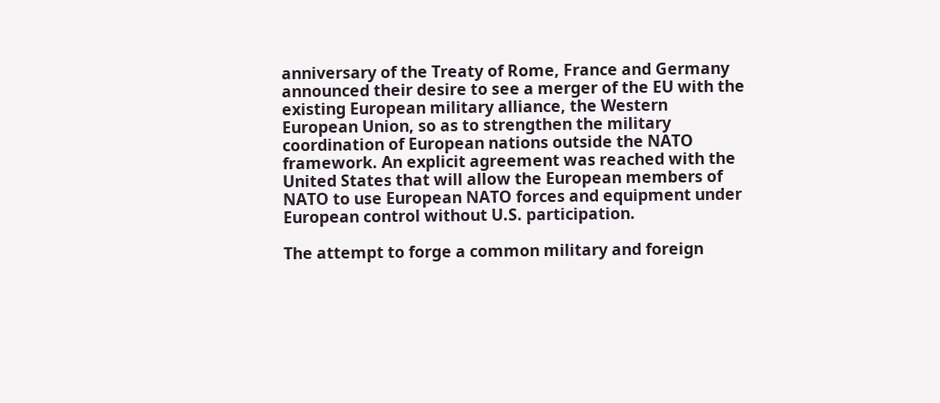anniversary of the Treaty of Rome, France and Germany announced their desire to see a merger of the EU with the existing European military alliance, the Western European Union, so as to strengthen the military coordination of European nations outside the NATO framework. An explicit agreement was reached with the United States that will allow the European members of NATO to use European NATO forces and equipment under European control without U.S. participation.

The attempt to forge a common military and foreign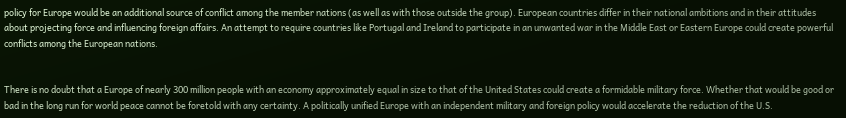policy for Europe would be an additional source of conflict among the member nations (as well as with those outside the group). European countries differ in their national ambitions and in their attitudes about projecting force and influencing foreign affairs. An attempt to require countries like Portugal and Ireland to participate in an unwanted war in the Middle East or Eastern Europe could create powerful conflicts among the European nations.


There is no doubt that a Europe of nearly 300 million people with an economy approximately equal in size to that of the United States could create a formidable military force. Whether that would be good or bad in the long run for world peace cannot be foretold with any certainty. A politically unified Europe with an independent military and foreign policy would accelerate the reduction of the U.S.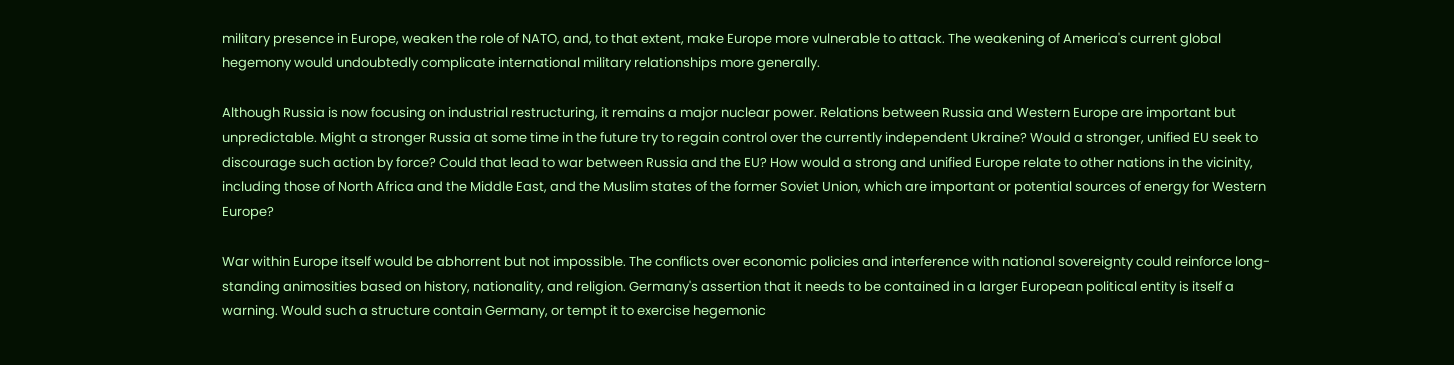military presence in Europe, weaken the role of NATO, and, to that extent, make Europe more vulnerable to attack. The weakening of America's current global hegemony would undoubtedly complicate international military relationships more generally.

Although Russia is now focusing on industrial restructuring, it remains a major nuclear power. Relations between Russia and Western Europe are important but unpredictable. Might a stronger Russia at some time in the future try to regain control over the currently independent Ukraine? Would a stronger, unified EU seek to discourage such action by force? Could that lead to war between Russia and the EU? How would a strong and unified Europe relate to other nations in the vicinity, including those of North Africa and the Middle East, and the Muslim states of the former Soviet Union, which are important or potential sources of energy for Western Europe?

War within Europe itself would be abhorrent but not impossible. The conflicts over economic policies and interference with national sovereignty could reinforce long-standing animosities based on history, nationality, and religion. Germany's assertion that it needs to be contained in a larger European political entity is itself a warning. Would such a structure contain Germany, or tempt it to exercise hegemonic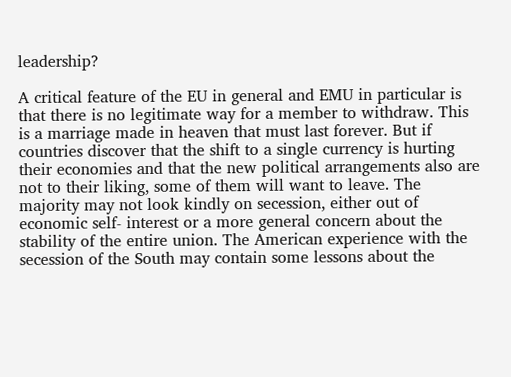leadership?

A critical feature of the EU in general and EMU in particular is that there is no legitimate way for a member to withdraw. This is a marriage made in heaven that must last forever. But if countries discover that the shift to a single currency is hurting their economies and that the new political arrangements also are not to their liking, some of them will want to leave. The majority may not look kindly on secession, either out of economic self- interest or a more general concern about the stability of the entire union. The American experience with the secession of the South may contain some lessons about the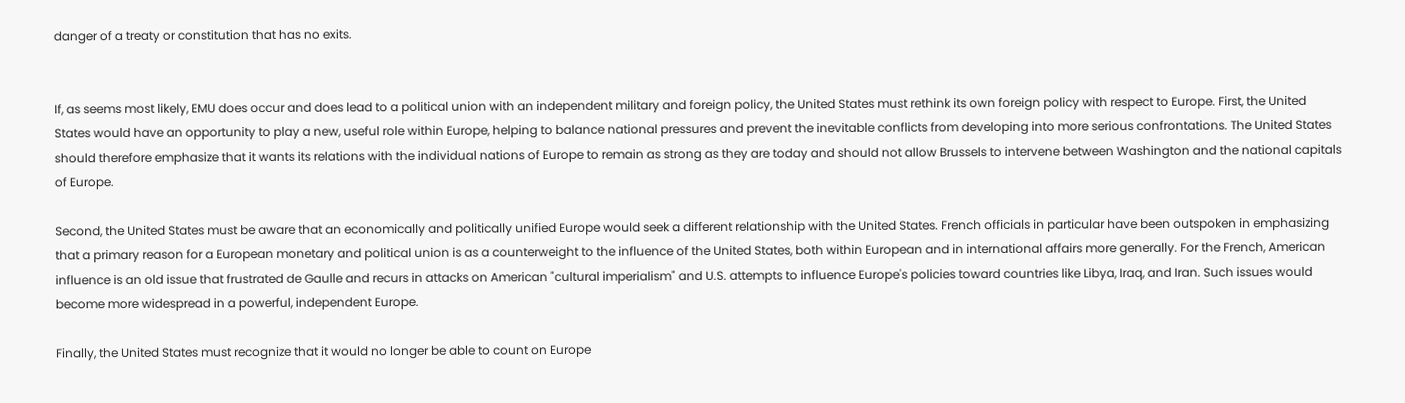danger of a treaty or constitution that has no exits.


If, as seems most likely, EMU does occur and does lead to a political union with an independent military and foreign policy, the United States must rethink its own foreign policy with respect to Europe. First, the United States would have an opportunity to play a new, useful role within Europe, helping to balance national pressures and prevent the inevitable conflicts from developing into more serious confrontations. The United States should therefore emphasize that it wants its relations with the individual nations of Europe to remain as strong as they are today and should not allow Brussels to intervene between Washington and the national capitals of Europe.

Second, the United States must be aware that an economically and politically unified Europe would seek a different relationship with the United States. French officials in particular have been outspoken in emphasizing that a primary reason for a European monetary and political union is as a counterweight to the influence of the United States, both within European and in international affairs more generally. For the French, American influence is an old issue that frustrated de Gaulle and recurs in attacks on American "cultural imperialism" and U.S. attempts to influence Europe's policies toward countries like Libya, Iraq, and Iran. Such issues would become more widespread in a powerful, independent Europe.

Finally, the United States must recognize that it would no longer be able to count on Europe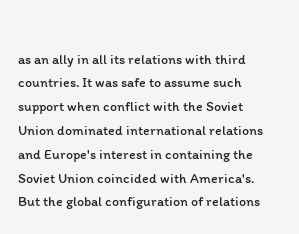as an ally in all its relations with third countries. It was safe to assume such support when conflict with the Soviet Union dominated international relations and Europe's interest in containing the Soviet Union coincided with America's. But the global configuration of relations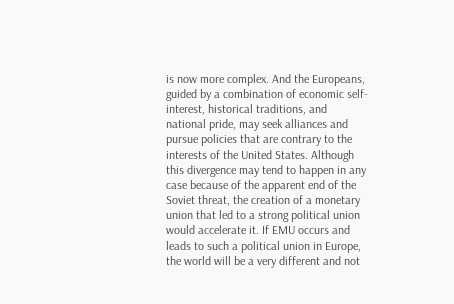is now more complex. And the Europeans, guided by a combination of economic self- interest, historical traditions, and national pride, may seek alliances and pursue policies that are contrary to the interests of the United States. Although this divergence may tend to happen in any case because of the apparent end of the Soviet threat, the creation of a monetary union that led to a strong political union would accelerate it. If EMU occurs and leads to such a political union in Europe, the world will be a very different and not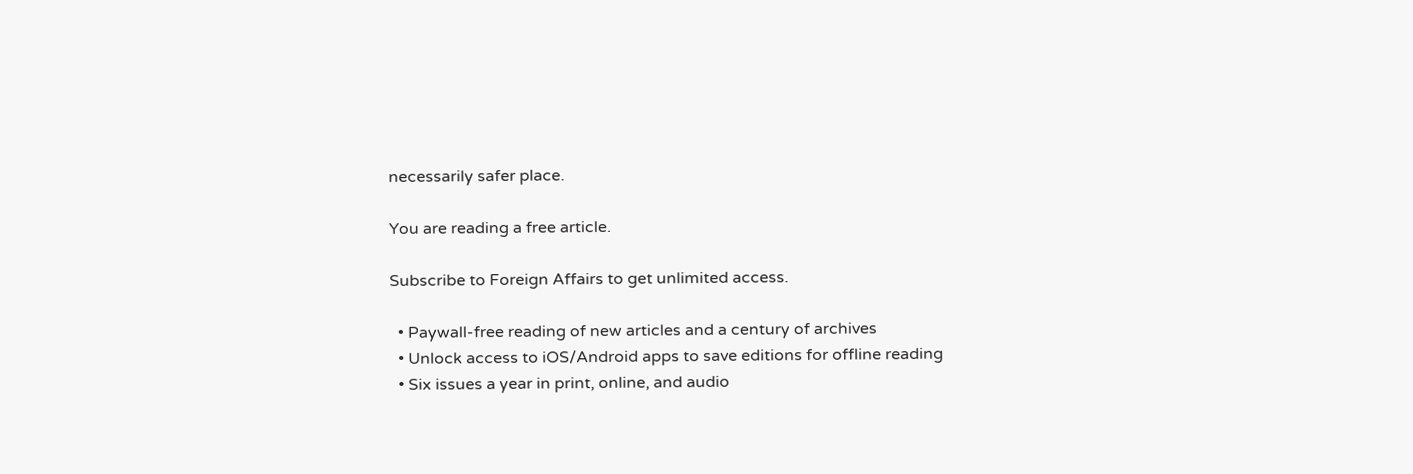necessarily safer place.

You are reading a free article.

Subscribe to Foreign Affairs to get unlimited access.

  • Paywall-free reading of new articles and a century of archives
  • Unlock access to iOS/Android apps to save editions for offline reading
  • Six issues a year in print, online, and audio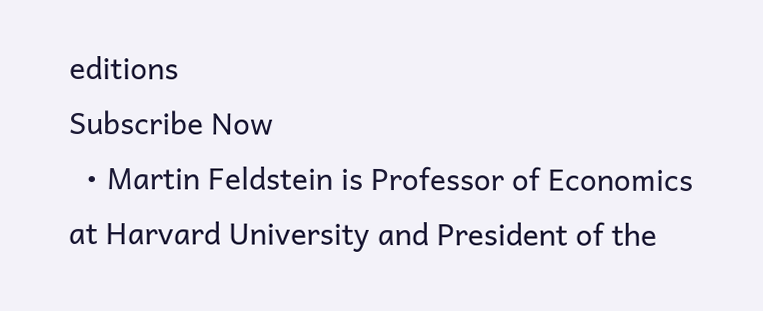editions
Subscribe Now
  • Martin Feldstein is Professor of Economics at Harvard University and President of the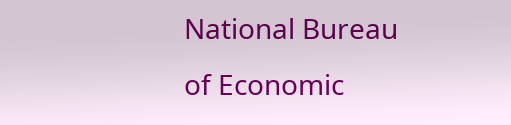National Bureau of Economic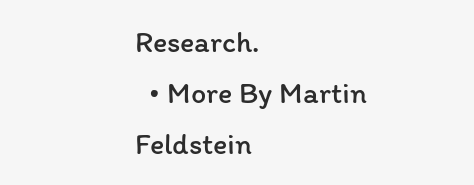Research.
  • More By Martin Feldstein